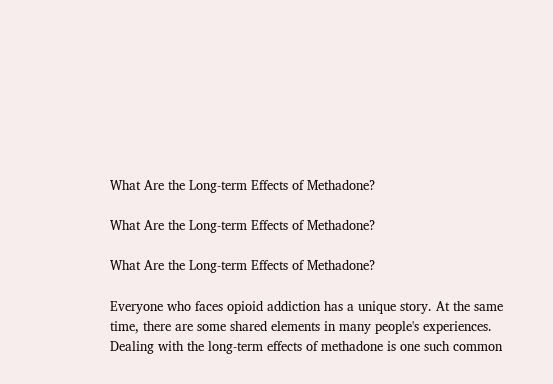What Are the Long-term Effects of Methadone?

What Are the Long-term Effects of Methadone?

What Are the Long-term Effects of Methadone?

Everyone who faces opioid addiction has a unique story. At the same time, there are some shared elements in many people's experiences. Dealing with the long-term effects of methadone is one such common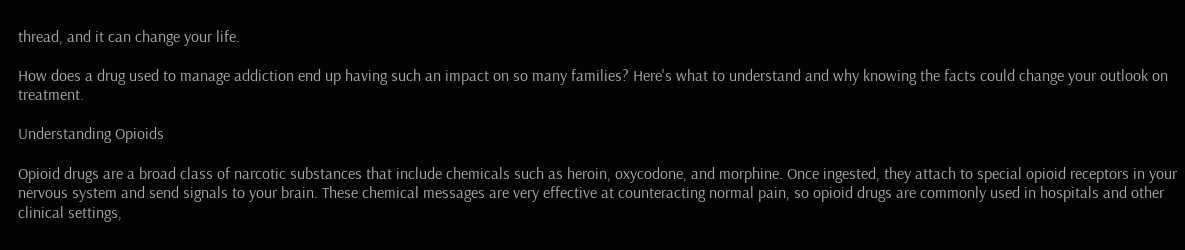thread, and it can change your life.

How does a drug used to manage addiction end up having such an impact on so many families? Here's what to understand and why knowing the facts could change your outlook on treatment.

Understanding Opioids

Opioid drugs are a broad class of narcotic substances that include chemicals such as heroin, oxycodone, and morphine. Once ingested, they attach to special opioid receptors in your nervous system and send signals to your brain. These chemical messages are very effective at counteracting normal pain, so opioid drugs are commonly used in hospitals and other clinical settings,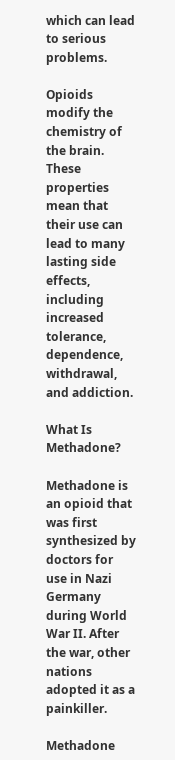which can lead to serious problems.

Opioids modify the chemistry of the brain. These properties mean that their use can lead to many lasting side effects, including increased tolerance, dependence, withdrawal, and addiction.

What Is Methadone?

Methadone is an opioid that was first synthesized by doctors for use in Nazi Germany during World War II. After the war, other nations adopted it as a painkiller.

Methadone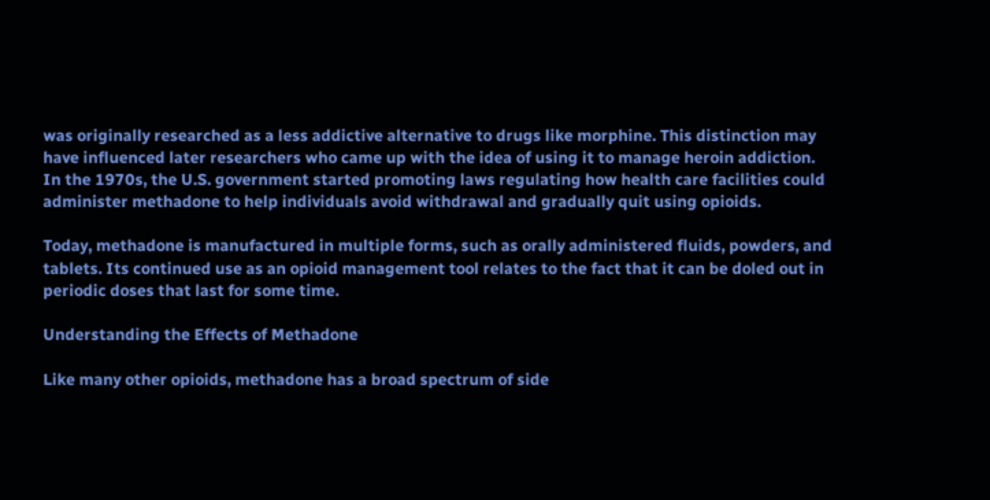was originally researched as a less addictive alternative to drugs like morphine. This distinction may have influenced later researchers who came up with the idea of using it to manage heroin addiction. In the 1970s, the U.S. government started promoting laws regulating how health care facilities could administer methadone to help individuals avoid withdrawal and gradually quit using opioids.

Today, methadone is manufactured in multiple forms, such as orally administered fluids, powders, and tablets. Its continued use as an opioid management tool relates to the fact that it can be doled out in periodic doses that last for some time.

Understanding the Effects of Methadone

Like many other opioids, methadone has a broad spectrum of side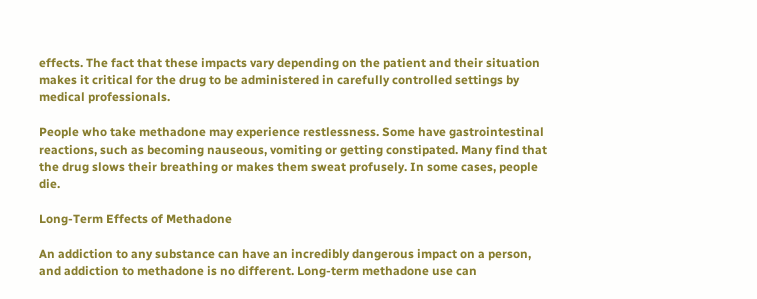effects. The fact that these impacts vary depending on the patient and their situation makes it critical for the drug to be administered in carefully controlled settings by medical professionals.

People who take methadone may experience restlessness. Some have gastrointestinal reactions, such as becoming nauseous, vomiting or getting constipated. Many find that the drug slows their breathing or makes them sweat profusely. In some cases, people die.

Long-Term Effects of Methadone

An addiction to any substance can have an incredibly dangerous impact on a person, and addiction to methadone is no different. Long-term methadone use can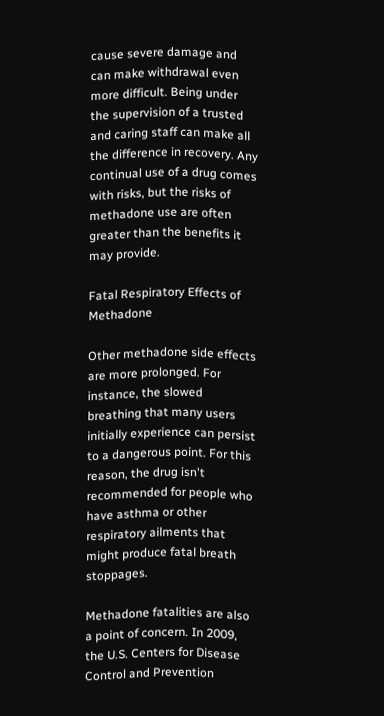cause severe damage and can make withdrawal even more difficult. Being under the supervision of a trusted and caring staff can make all the difference in recovery. Any continual use of a drug comes with risks, but the risks of methadone use are often greater than the benefits it may provide.

Fatal Respiratory Effects of Methadone

Other methadone side effects are more prolonged. For instance, the slowed breathing that many users initially experience can persist to a dangerous point. For this reason, the drug isn't recommended for people who have asthma or other respiratory ailments that might produce fatal breath stoppages.

Methadone fatalities are also a point of concern. In 2009, the U.S. Centers for Disease Control and Prevention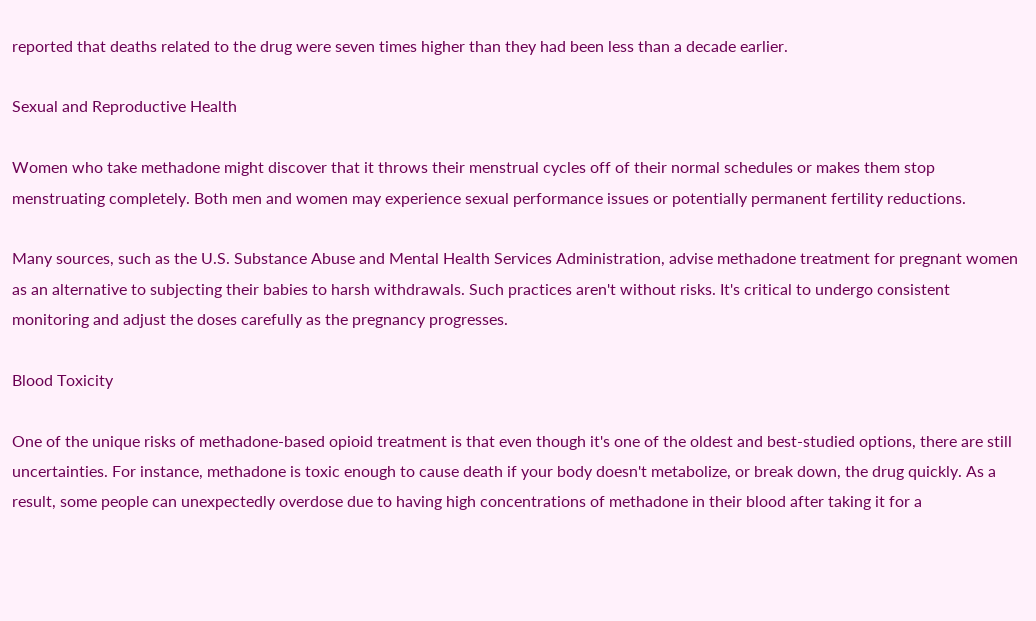reported that deaths related to the drug were seven times higher than they had been less than a decade earlier.

Sexual and Reproductive Health

Women who take methadone might discover that it throws their menstrual cycles off of their normal schedules or makes them stop menstruating completely. Both men and women may experience sexual performance issues or potentially permanent fertility reductions.

Many sources, such as the U.S. Substance Abuse and Mental Health Services Administration, advise methadone treatment for pregnant women as an alternative to subjecting their babies to harsh withdrawals. Such practices aren't without risks. It's critical to undergo consistent monitoring and adjust the doses carefully as the pregnancy progresses.

Blood Toxicity

One of the unique risks of methadone-based opioid treatment is that even though it's one of the oldest and best-studied options, there are still uncertainties. For instance, methadone is toxic enough to cause death if your body doesn't metabolize, or break down, the drug quickly. As a result, some people can unexpectedly overdose due to having high concentrations of methadone in their blood after taking it for a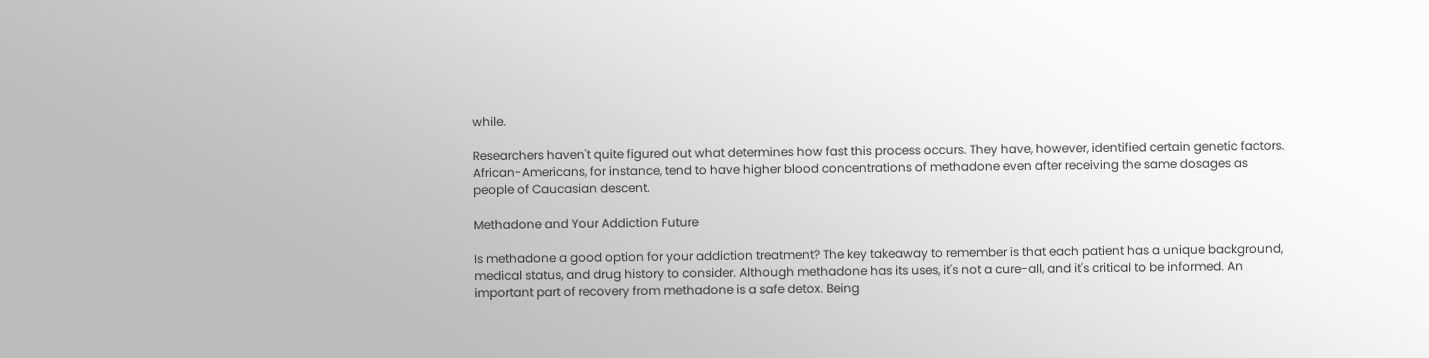while.

Researchers haven't quite figured out what determines how fast this process occurs. They have, however, identified certain genetic factors. African-Americans, for instance, tend to have higher blood concentrations of methadone even after receiving the same dosages as people of Caucasian descent.

Methadone and Your Addiction Future

Is methadone a good option for your addiction treatment? The key takeaway to remember is that each patient has a unique background, medical status, and drug history to consider. Although methadone has its uses, it's not a cure-all, and it's critical to be informed. An important part of recovery from methadone is a safe detox. Being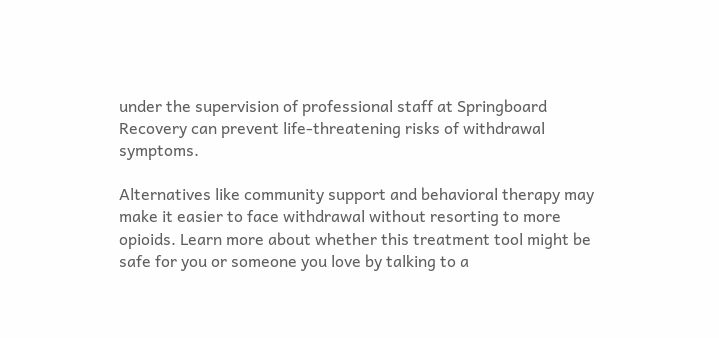under the supervision of professional staff at Springboard Recovery can prevent life-threatening risks of withdrawal symptoms.

Alternatives like community support and behavioral therapy may make it easier to face withdrawal without resorting to more opioids. Learn more about whether this treatment tool might be safe for you or someone you love by talking to a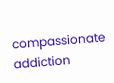compassionate addiction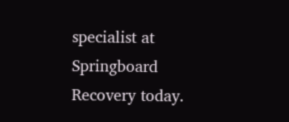specialist at Springboard Recovery today.